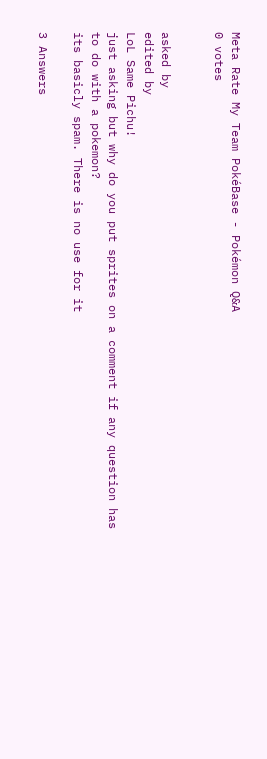Meta Rate My Team PokéBase - Pokémon Q&A
0 votes


asked by
edited by
LoL Same Pichu!
just asking but why do you put sprites on a comment if any question has to do with a pokemon?
its basicly spam. There is no use for it

3 Answers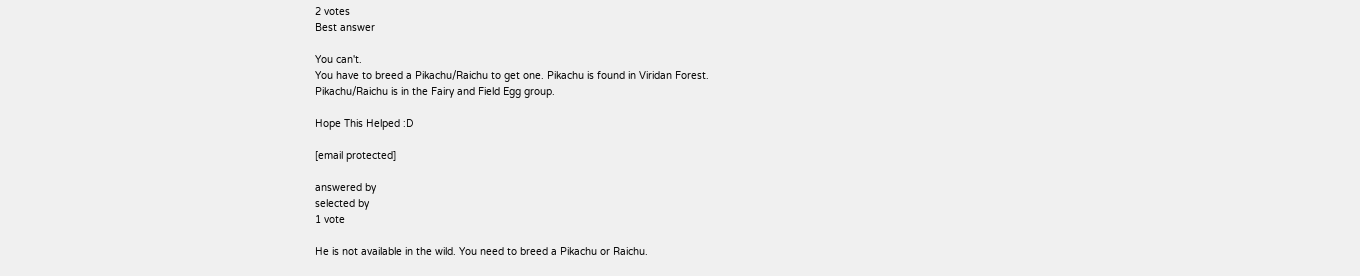2 votes
Best answer

You can't.
You have to breed a Pikachu/Raichu to get one. Pikachu is found in Viridan Forest.
Pikachu/Raichu is in the Fairy and Field Egg group.

Hope This Helped :D

[email protected]

answered by
selected by
1 vote

He is not available in the wild. You need to breed a Pikachu or Raichu.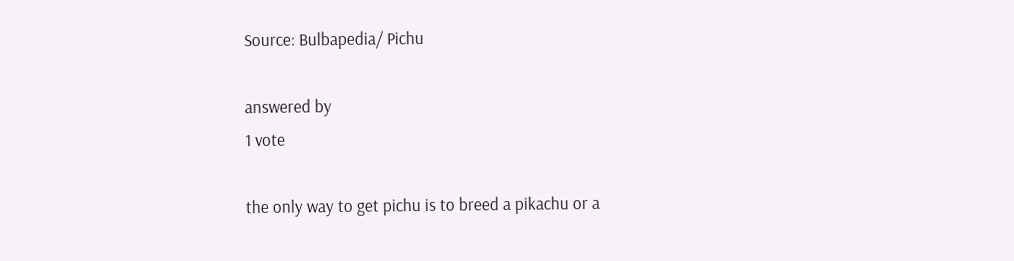Source: Bulbapedia/ Pichu

answered by
1 vote

the only way to get pichu is to breed a pikachu or a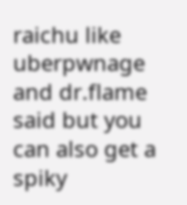raichu like uberpwnage and dr.flame said but you can also get a spiky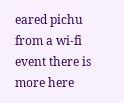eared pichu from a wi-fi event there is more here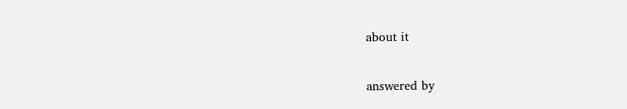about it

answered by